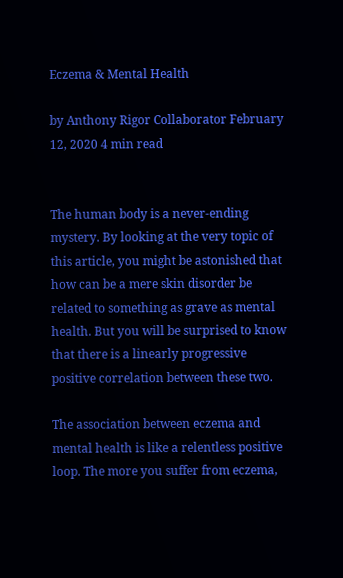Eczema & Mental Health

by Anthony Rigor Collaborator February 12, 2020 4 min read


The human body is a never-ending mystery. By looking at the very topic of this article, you might be astonished that how can be a mere skin disorder be related to something as grave as mental health. But you will be surprised to know that there is a linearly progressive positive correlation between these two.

The association between eczema and mental health is like a relentless positive loop. The more you suffer from eczema,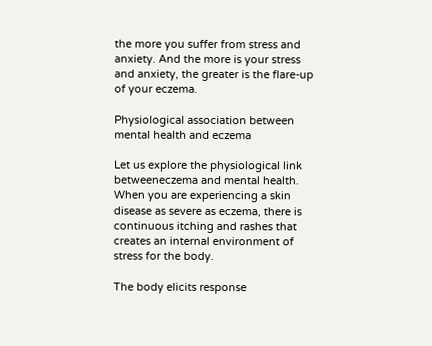the more you suffer from stress and anxiety. And the more is your stress and anxiety, the greater is the flare-up of your eczema.

Physiological association between mental health and eczema

Let us explore the physiological link betweeneczema and mental health. When you are experiencing a skin disease as severe as eczema, there is continuous itching and rashes that creates an internal environment of stress for the body.

The body elicits response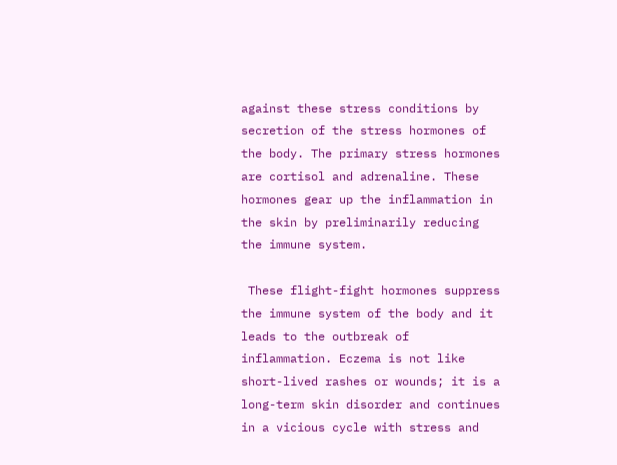against these stress conditions by secretion of the stress hormones of the body. The primary stress hormones are cortisol and adrenaline. These hormones gear up the inflammation in the skin by preliminarily reducing the immune system.

 These flight-fight hormones suppress the immune system of the body and it leads to the outbreak of inflammation. Eczema is not like short-lived rashes or wounds; it is a long-term skin disorder and continues in a vicious cycle with stress and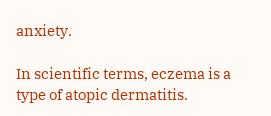anxiety.

In scientific terms, eczema is a type of atopic dermatitis.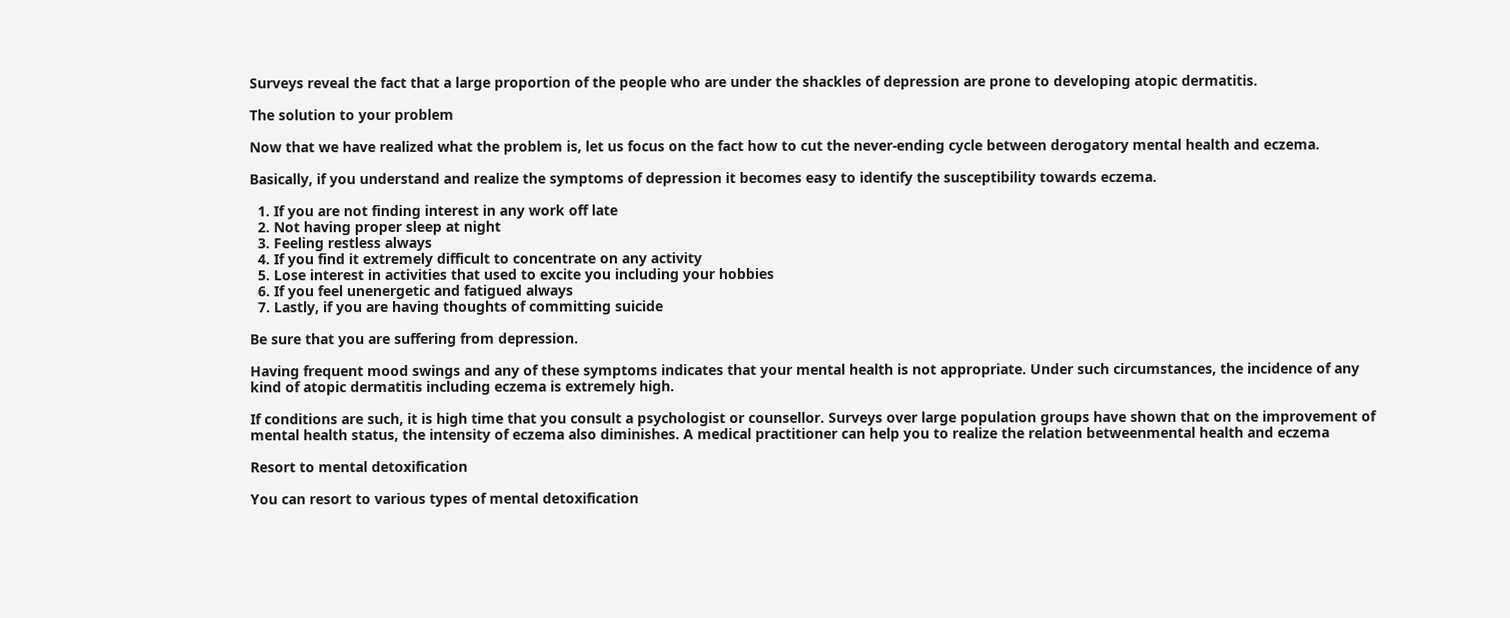Surveys reveal the fact that a large proportion of the people who are under the shackles of depression are prone to developing atopic dermatitis.

The solution to your problem

Now that we have realized what the problem is, let us focus on the fact how to cut the never-ending cycle between derogatory mental health and eczema.

Basically, if you understand and realize the symptoms of depression it becomes easy to identify the susceptibility towards eczema.

  1. If you are not finding interest in any work off late
  2. Not having proper sleep at night
  3. Feeling restless always
  4. If you find it extremely difficult to concentrate on any activity
  5. Lose interest in activities that used to excite you including your hobbies
  6. If you feel unenergetic and fatigued always
  7. Lastly, if you are having thoughts of committing suicide

Be sure that you are suffering from depression.

Having frequent mood swings and any of these symptoms indicates that your mental health is not appropriate. Under such circumstances, the incidence of any kind of atopic dermatitis including eczema is extremely high.

If conditions are such, it is high time that you consult a psychologist or counsellor. Surveys over large population groups have shown that on the improvement of mental health status, the intensity of eczema also diminishes. A medical practitioner can help you to realize the relation betweenmental health and eczema

Resort to mental detoxification

You can resort to various types of mental detoxification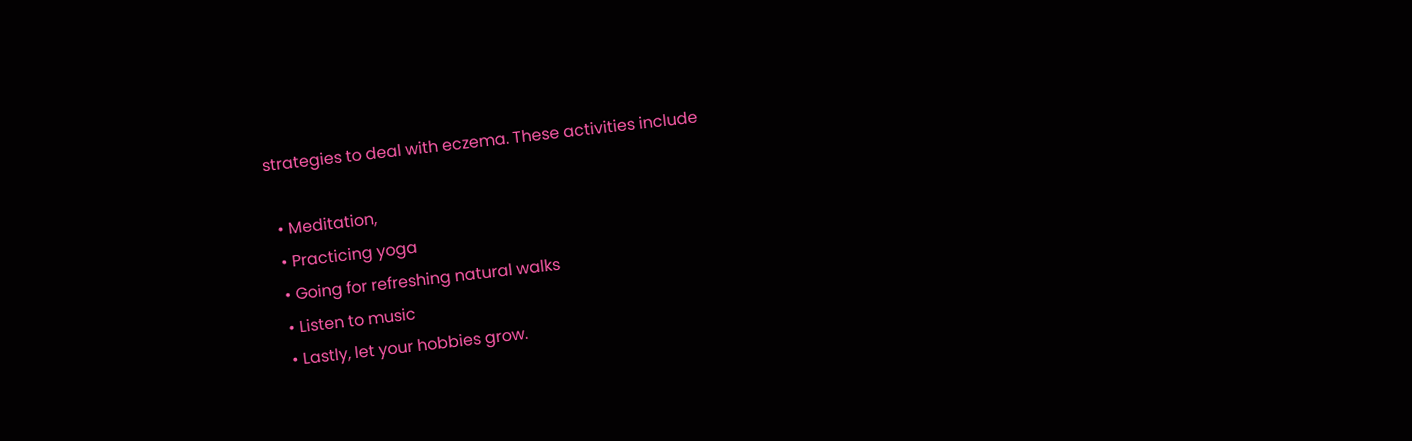strategies to deal with eczema. These activities include

  • Meditation,
  • Practicing yoga
  • Going for refreshing natural walks
  • Listen to music
  • Lastly, let your hobbies grow.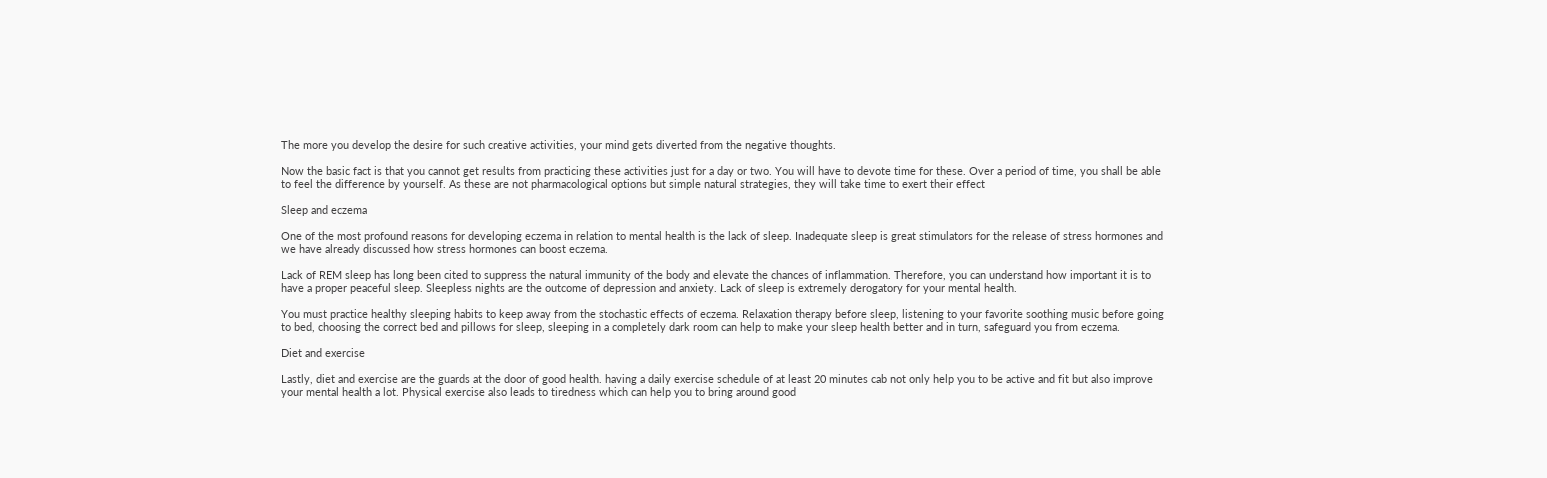The more you develop the desire for such creative activities, your mind gets diverted from the negative thoughts.

Now the basic fact is that you cannot get results from practicing these activities just for a day or two. You will have to devote time for these. Over a period of time, you shall be able to feel the difference by yourself. As these are not pharmacological options but simple natural strategies, they will take time to exert their effect

Sleep and eczema

One of the most profound reasons for developing eczema in relation to mental health is the lack of sleep. Inadequate sleep is great stimulators for the release of stress hormones and we have already discussed how stress hormones can boost eczema.

Lack of REM sleep has long been cited to suppress the natural immunity of the body and elevate the chances of inflammation. Therefore, you can understand how important it is to have a proper peaceful sleep. Sleepless nights are the outcome of depression and anxiety. Lack of sleep is extremely derogatory for your mental health.

You must practice healthy sleeping habits to keep away from the stochastic effects of eczema. Relaxation therapy before sleep, listening to your favorite soothing music before going to bed, choosing the correct bed and pillows for sleep, sleeping in a completely dark room can help to make your sleep health better and in turn, safeguard you from eczema.

Diet and exercise

Lastly, diet and exercise are the guards at the door of good health. having a daily exercise schedule of at least 20 minutes cab not only help you to be active and fit but also improve your mental health a lot. Physical exercise also leads to tiredness which can help you to bring around good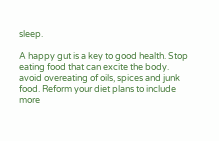sleep.

A happy gut is a key to good health. Stop eating food that can excite the body. avoid overeating of oils, spices and junk food. Reform your diet plans to include more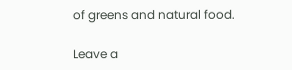of greens and natural food.

Leave a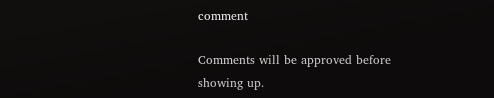comment

Comments will be approved before showing up.